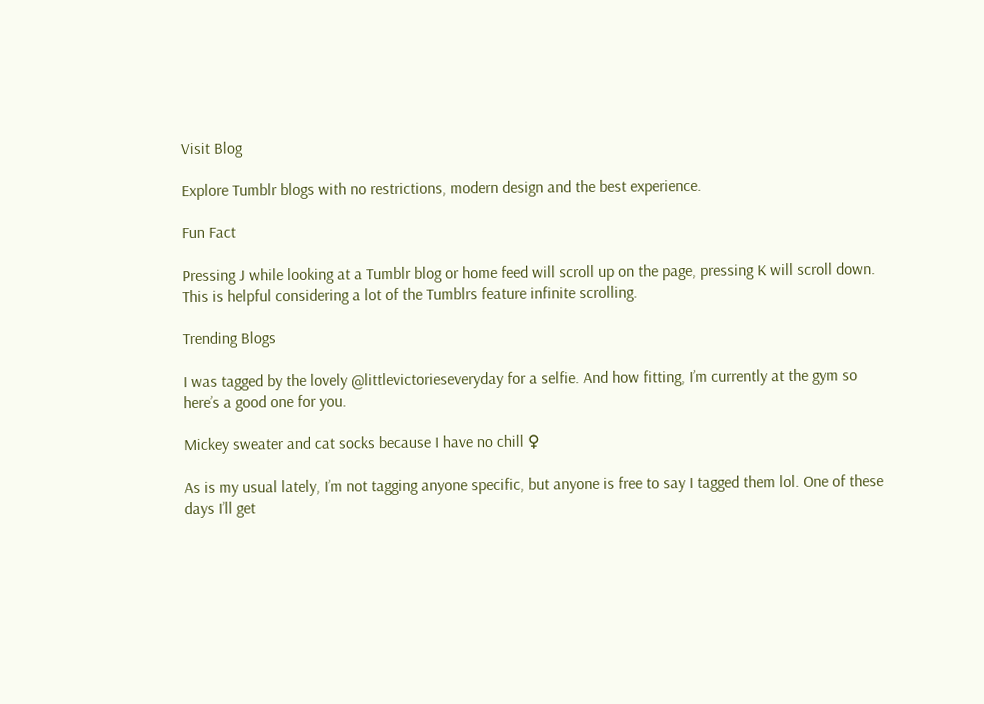Visit Blog

Explore Tumblr blogs with no restrictions, modern design and the best experience.

Fun Fact

Pressing J while looking at a Tumblr blog or home feed will scroll up on the page, pressing K will scroll down. This is helpful considering a lot of the Tumblrs feature infinite scrolling.

Trending Blogs

I was tagged by the lovely @littlevictorieseveryday for a selfie. And how fitting, I’m currently at the gym so here’s a good one for you.

Mickey sweater and cat socks because I have no chill ♀

As is my usual lately, I’m not tagging anyone specific, but anyone is free to say I tagged them lol. One of these days I’ll get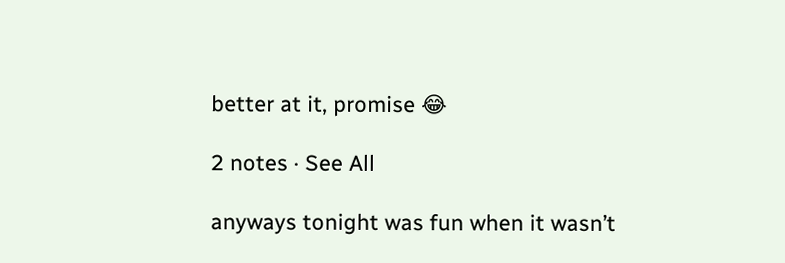better at it, promise 😂

2 notes · See All

anyways tonight was fun when it wasn’t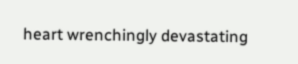heart wrenchingly devastating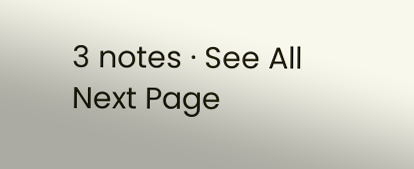3 notes · See All
Next Page